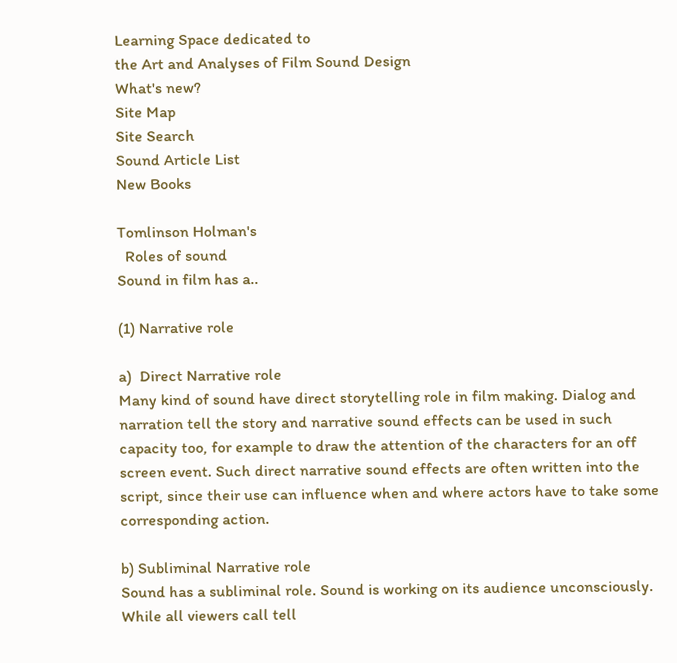Learning Space dedicated to
the Art and Analyses of Film Sound Design
What's new?
Site Map
Site Search
Sound Article List
New Books

Tomlinson Holman's
  Roles of sound
Sound in film has a..

(1) Narrative role

a)  Direct Narrative role
Many kind of sound have direct storytelling role in film making. Dialog and narration tell the story and narrative sound effects can be used in such capacity too, for example to draw the attention of the characters for an off screen event. Such direct narrative sound effects are often written into the script, since their use can influence when and where actors have to take some corresponding action.

b) Subliminal Narrative role
Sound has a subliminal role. Sound is working on its audience unconsciously.
While all viewers call tell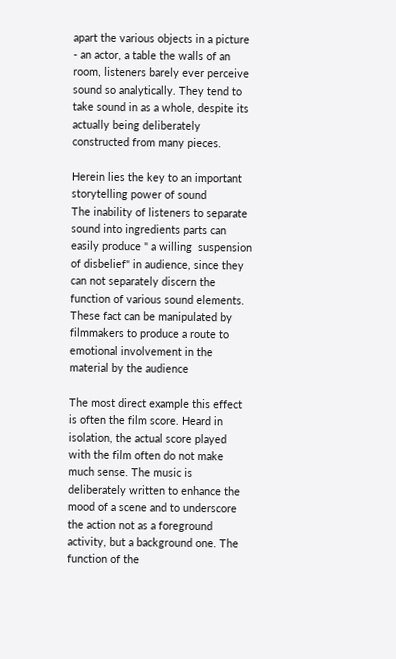apart the various objects in a picture - an actor, a table the walls of an room, listeners barely ever perceive sound so analytically. They tend to take sound in as a whole, despite its actually being deliberately constructed from many pieces.

Herein lies the key to an important storytelling power of sound
The inability of listeners to separate sound into ingredients parts can easily produce " a willing  suspension of disbelief" in audience, since they can not separately discern the function of various sound elements. These fact can be manipulated by filmmakers to produce a route to emotional involvement in the material by the audience

The most direct example this effect is often the film score. Heard in isolation, the actual score played with the film often do not make much sense. The music is deliberately written to enhance the mood of a scene and to underscore the action not as a foreground activity, but a background one. The function of the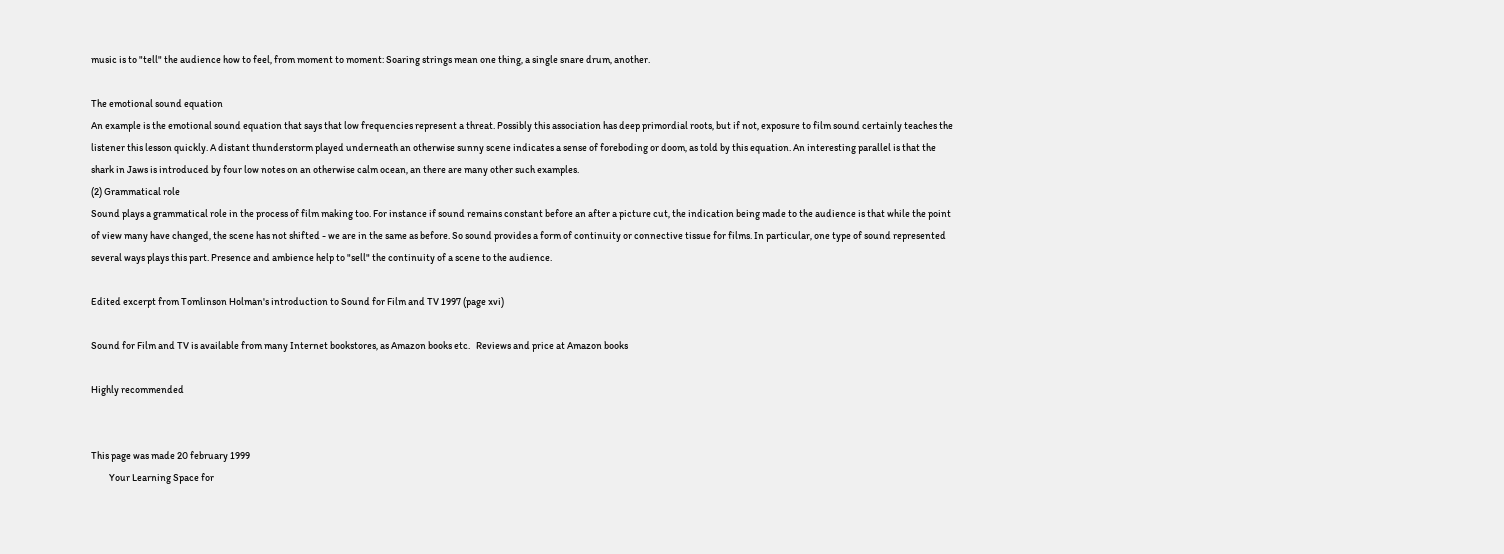music is to "tell" the audience how to feel, from moment to moment: Soaring strings mean one thing, a single snare drum, another.

The emotional sound equation
An example is the emotional sound equation that says that low frequencies represent a threat. Possibly this association has deep primordial roots, but if not, exposure to film sound certainly teaches the listener this lesson quickly. A distant thunderstorm played underneath an otherwise sunny scene indicates a sense of foreboding or doom, as told by this equation. An interesting parallel is that the shark in Jaws is introduced by four low notes on an otherwise calm ocean, an there are many other such examples.
(2) Grammatical role
Sound plays a grammatical role in the process of film making too. For instance if sound remains constant before an after a picture cut, the indication being made to the audience is that while the point of view many have changed, the scene has not shifted - we are in the same as before. So sound provides a form of continuity or connective tissue for films. In particular, one type of sound represented several ways plays this part. Presence and ambience help to "sell" the continuity of a scene to the audience.

Edited excerpt from Tomlinson Holman's introduction to Sound for Film and TV 1997 (page xvi)

Sound for Film and TV is available from many Internet bookstores, as Amazon books etc.   Reviews and price at Amazon books

Highly recommended


This page was made 20 february 1999
         Your Learning Space for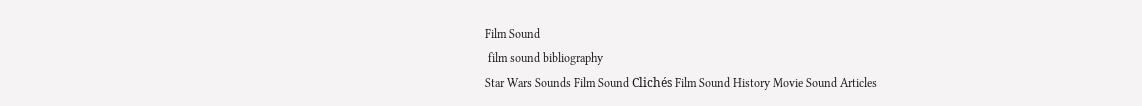Film Sound
 film sound bibliography
Star Wars Sounds Film Sound Clichés Film Sound History Movie Sound Articles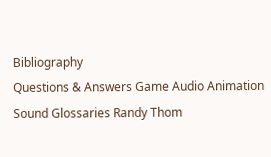Bibliography
Questions & Answers Game Audio Animation Sound Glossaries Randy Thom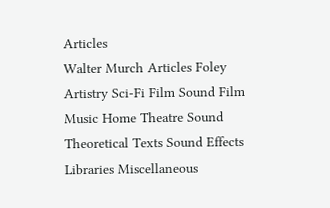Articles
Walter Murch Articles Foley Artistry Sci-Fi Film Sound Film Music Home Theatre Sound
Theoretical Texts Sound Effects Libraries Miscellaneous